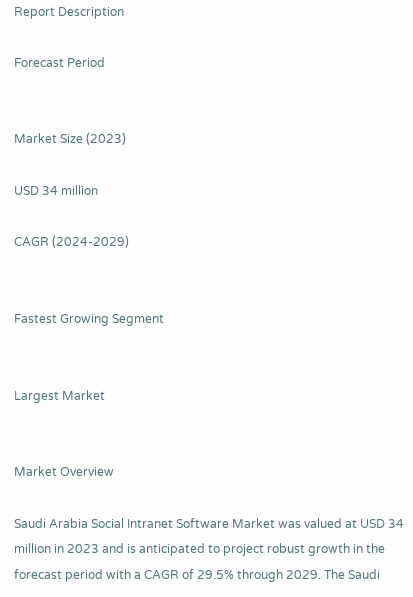Report Description

Forecast Period


Market Size (2023)

USD 34 million

CAGR (2024-2029)


Fastest Growing Segment


Largest Market


Market Overview

Saudi Arabia Social Intranet Software Market was valued at USD 34 million in 2023 and is anticipated to project robust growth in the forecast period with a CAGR of 29.5% through 2029. The Saudi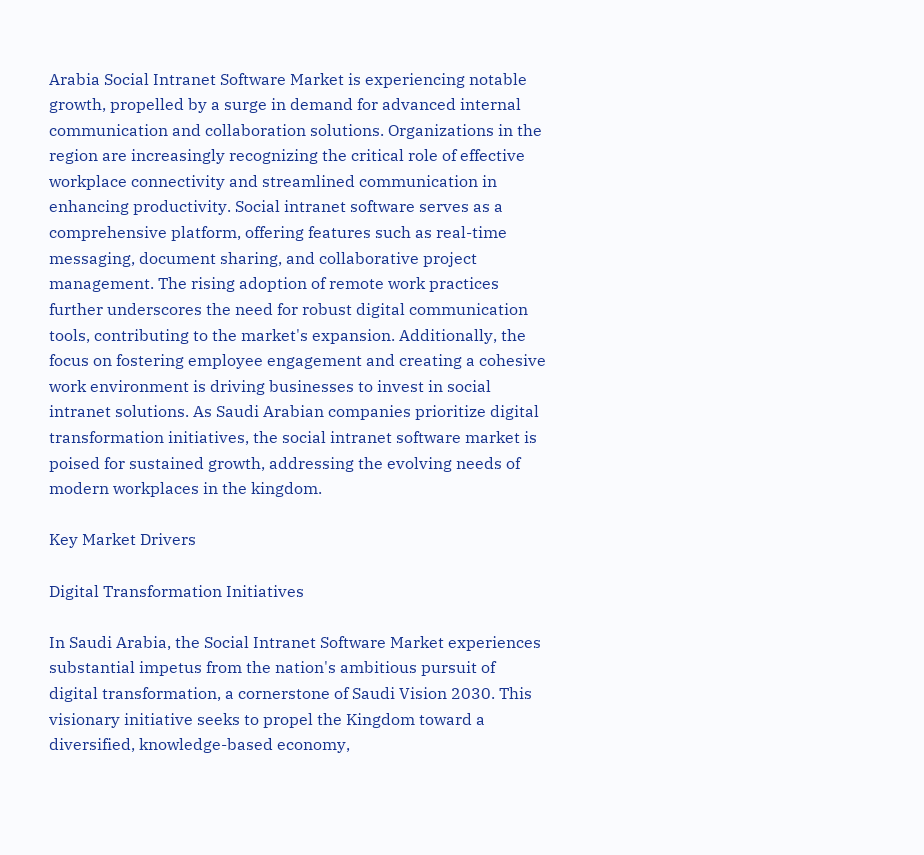Arabia Social Intranet Software Market is experiencing notable growth, propelled by a surge in demand for advanced internal communication and collaboration solutions. Organizations in the region are increasingly recognizing the critical role of effective workplace connectivity and streamlined communication in enhancing productivity. Social intranet software serves as a comprehensive platform, offering features such as real-time messaging, document sharing, and collaborative project management. The rising adoption of remote work practices further underscores the need for robust digital communication tools, contributing to the market's expansion. Additionally, the focus on fostering employee engagement and creating a cohesive work environment is driving businesses to invest in social intranet solutions. As Saudi Arabian companies prioritize digital transformation initiatives, the social intranet software market is poised for sustained growth, addressing the evolving needs of modern workplaces in the kingdom.

Key Market Drivers

Digital Transformation Initiatives

In Saudi Arabia, the Social Intranet Software Market experiences substantial impetus from the nation's ambitious pursuit of digital transformation, a cornerstone of Saudi Vision 2030. This visionary initiative seeks to propel the Kingdom toward a diversified, knowledge-based economy,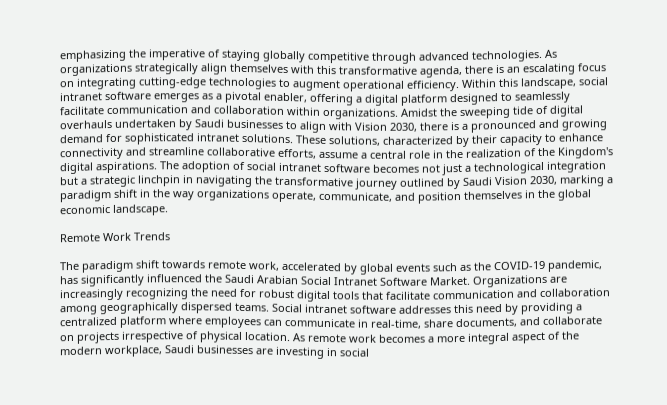emphasizing the imperative of staying globally competitive through advanced technologies. As organizations strategically align themselves with this transformative agenda, there is an escalating focus on integrating cutting-edge technologies to augment operational efficiency. Within this landscape, social intranet software emerges as a pivotal enabler, offering a digital platform designed to seamlessly facilitate communication and collaboration within organizations. Amidst the sweeping tide of digital overhauls undertaken by Saudi businesses to align with Vision 2030, there is a pronounced and growing demand for sophisticated intranet solutions. These solutions, characterized by their capacity to enhance connectivity and streamline collaborative efforts, assume a central role in the realization of the Kingdom's digital aspirations. The adoption of social intranet software becomes not just a technological integration but a strategic linchpin in navigating the transformative journey outlined by Saudi Vision 2030, marking a paradigm shift in the way organizations operate, communicate, and position themselves in the global economic landscape.

Remote Work Trends

The paradigm shift towards remote work, accelerated by global events such as the COVID-19 pandemic, has significantly influenced the Saudi Arabian Social Intranet Software Market. Organizations are increasingly recognizing the need for robust digital tools that facilitate communication and collaboration among geographically dispersed teams. Social intranet software addresses this need by providing a centralized platform where employees can communicate in real-time, share documents, and collaborate on projects irrespective of physical location. As remote work becomes a more integral aspect of the modern workplace, Saudi businesses are investing in social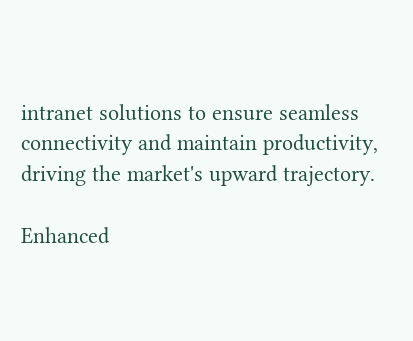intranet solutions to ensure seamless connectivity and maintain productivity, driving the market's upward trajectory.

Enhanced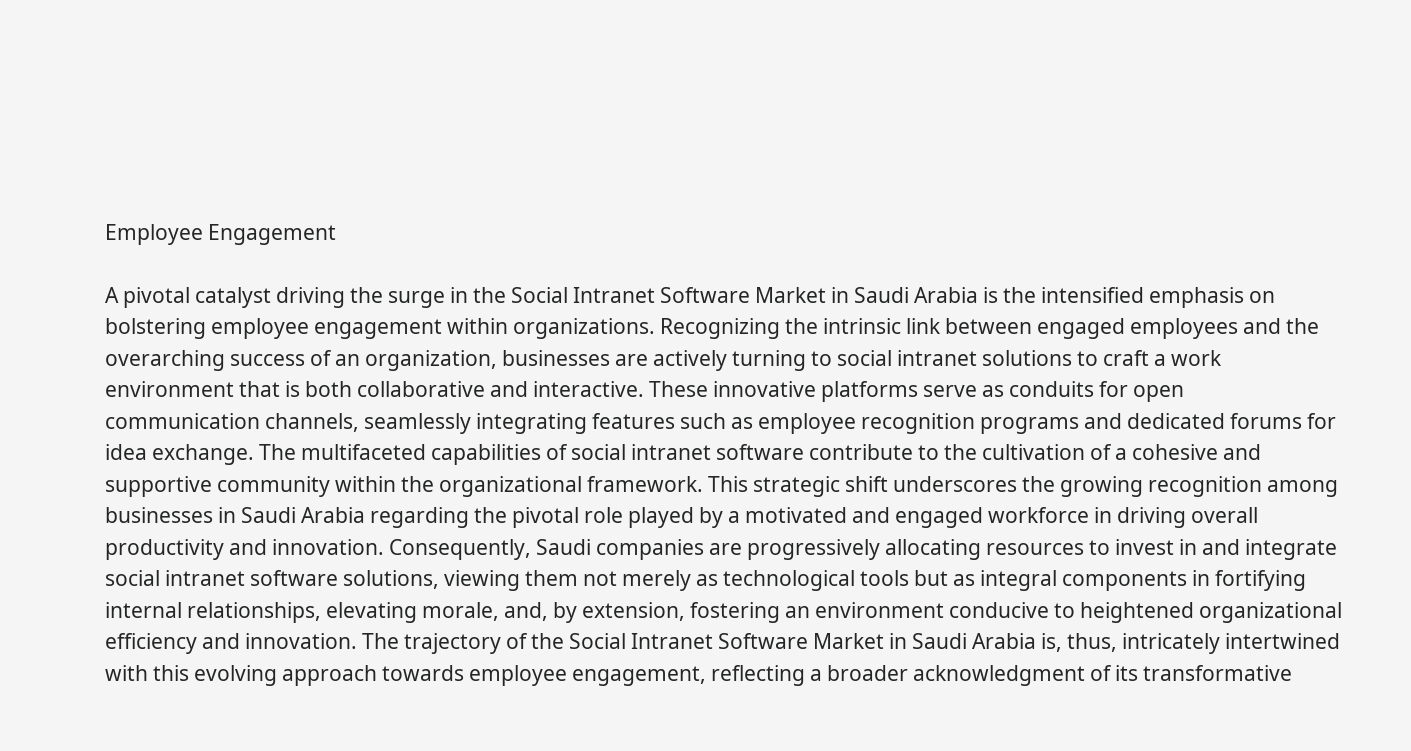Employee Engagement

A pivotal catalyst driving the surge in the Social Intranet Software Market in Saudi Arabia is the intensified emphasis on bolstering employee engagement within organizations. Recognizing the intrinsic link between engaged employees and the overarching success of an organization, businesses are actively turning to social intranet solutions to craft a work environment that is both collaborative and interactive. These innovative platforms serve as conduits for open communication channels, seamlessly integrating features such as employee recognition programs and dedicated forums for idea exchange. The multifaceted capabilities of social intranet software contribute to the cultivation of a cohesive and supportive community within the organizational framework. This strategic shift underscores the growing recognition among businesses in Saudi Arabia regarding the pivotal role played by a motivated and engaged workforce in driving overall productivity and innovation. Consequently, Saudi companies are progressively allocating resources to invest in and integrate social intranet software solutions, viewing them not merely as technological tools but as integral components in fortifying internal relationships, elevating morale, and, by extension, fostering an environment conducive to heightened organizational efficiency and innovation. The trajectory of the Social Intranet Software Market in Saudi Arabia is, thus, intricately intertwined with this evolving approach towards employee engagement, reflecting a broader acknowledgment of its transformative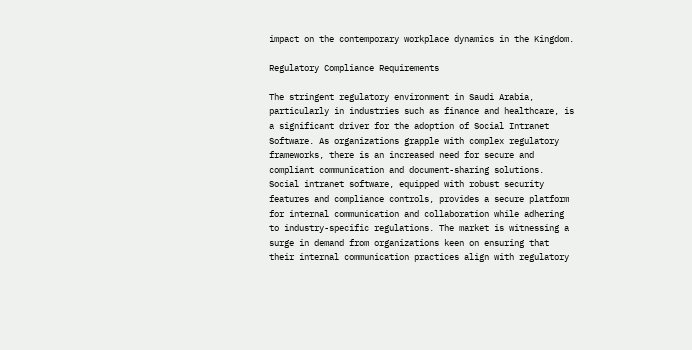impact on the contemporary workplace dynamics in the Kingdom.

Regulatory Compliance Requirements

The stringent regulatory environment in Saudi Arabia, particularly in industries such as finance and healthcare, is a significant driver for the adoption of Social Intranet Software. As organizations grapple with complex regulatory frameworks, there is an increased need for secure and compliant communication and document-sharing solutions. Social intranet software, equipped with robust security features and compliance controls, provides a secure platform for internal communication and collaboration while adhering to industry-specific regulations. The market is witnessing a surge in demand from organizations keen on ensuring that their internal communication practices align with regulatory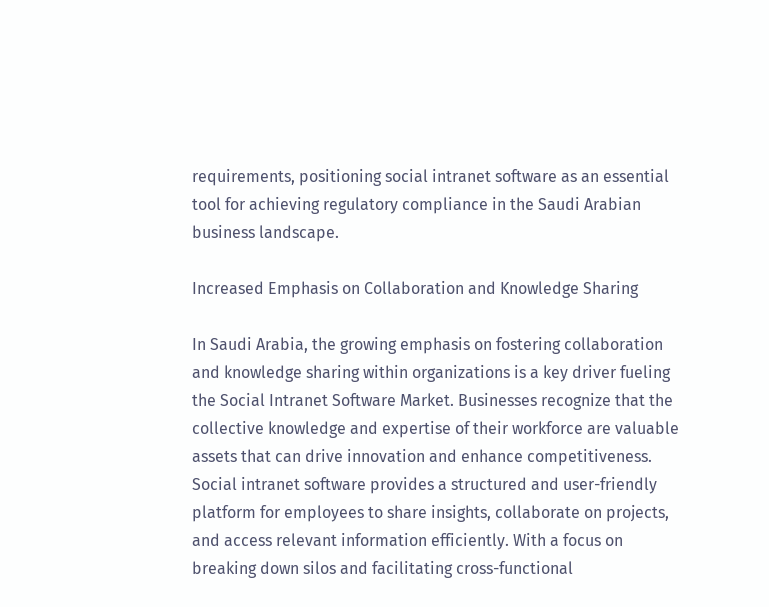requirements, positioning social intranet software as an essential tool for achieving regulatory compliance in the Saudi Arabian business landscape.

Increased Emphasis on Collaboration and Knowledge Sharing

In Saudi Arabia, the growing emphasis on fostering collaboration and knowledge sharing within organizations is a key driver fueling the Social Intranet Software Market. Businesses recognize that the collective knowledge and expertise of their workforce are valuable assets that can drive innovation and enhance competitiveness. Social intranet software provides a structured and user-friendly platform for employees to share insights, collaborate on projects, and access relevant information efficiently. With a focus on breaking down silos and facilitating cross-functional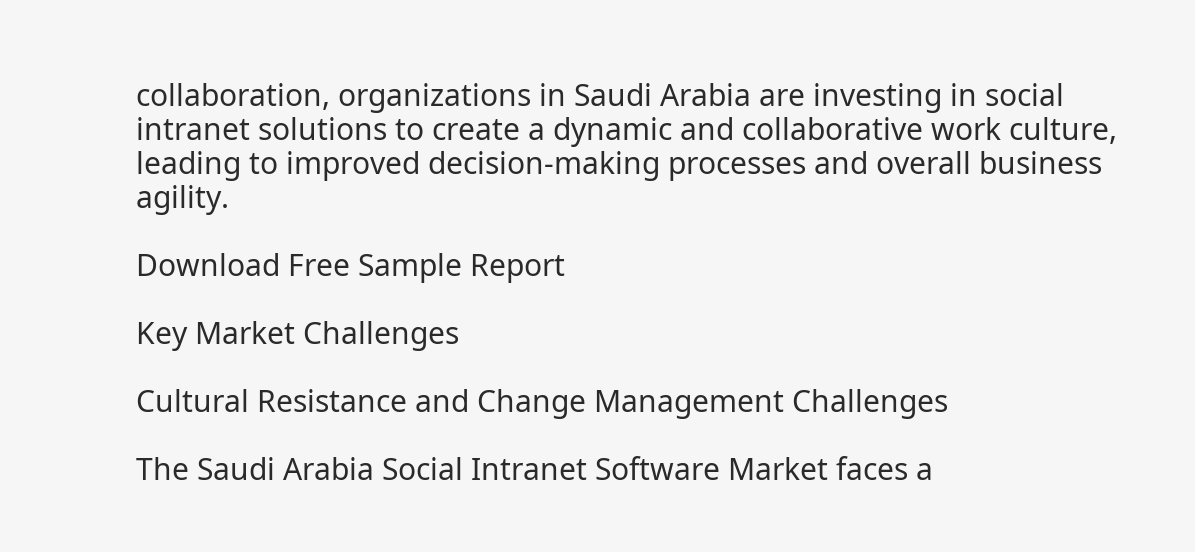collaboration, organizations in Saudi Arabia are investing in social intranet solutions to create a dynamic and collaborative work culture, leading to improved decision-making processes and overall business agility.

Download Free Sample Report

Key Market Challenges

Cultural Resistance and Change Management Challenges

The Saudi Arabia Social Intranet Software Market faces a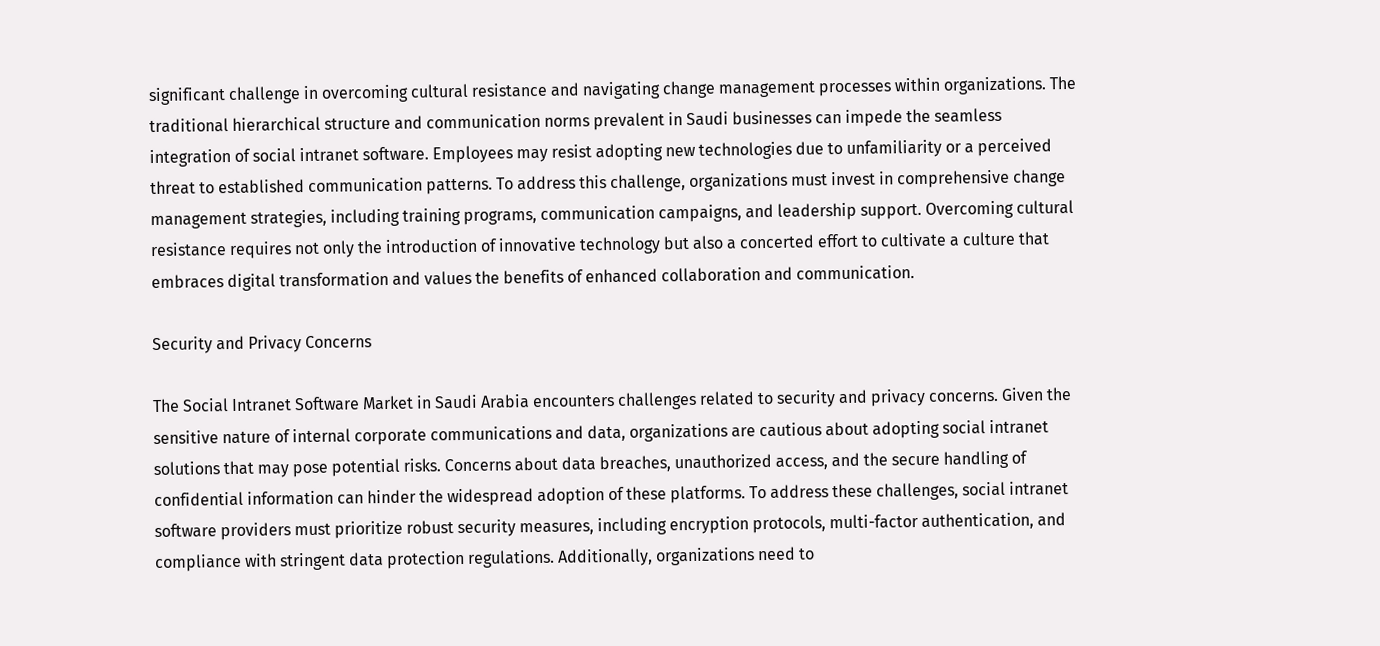significant challenge in overcoming cultural resistance and navigating change management processes within organizations. The traditional hierarchical structure and communication norms prevalent in Saudi businesses can impede the seamless integration of social intranet software. Employees may resist adopting new technologies due to unfamiliarity or a perceived threat to established communication patterns. To address this challenge, organizations must invest in comprehensive change management strategies, including training programs, communication campaigns, and leadership support. Overcoming cultural resistance requires not only the introduction of innovative technology but also a concerted effort to cultivate a culture that embraces digital transformation and values the benefits of enhanced collaboration and communication.

Security and Privacy Concerns

The Social Intranet Software Market in Saudi Arabia encounters challenges related to security and privacy concerns. Given the sensitive nature of internal corporate communications and data, organizations are cautious about adopting social intranet solutions that may pose potential risks. Concerns about data breaches, unauthorized access, and the secure handling of confidential information can hinder the widespread adoption of these platforms. To address these challenges, social intranet software providers must prioritize robust security measures, including encryption protocols, multi-factor authentication, and compliance with stringent data protection regulations. Additionally, organizations need to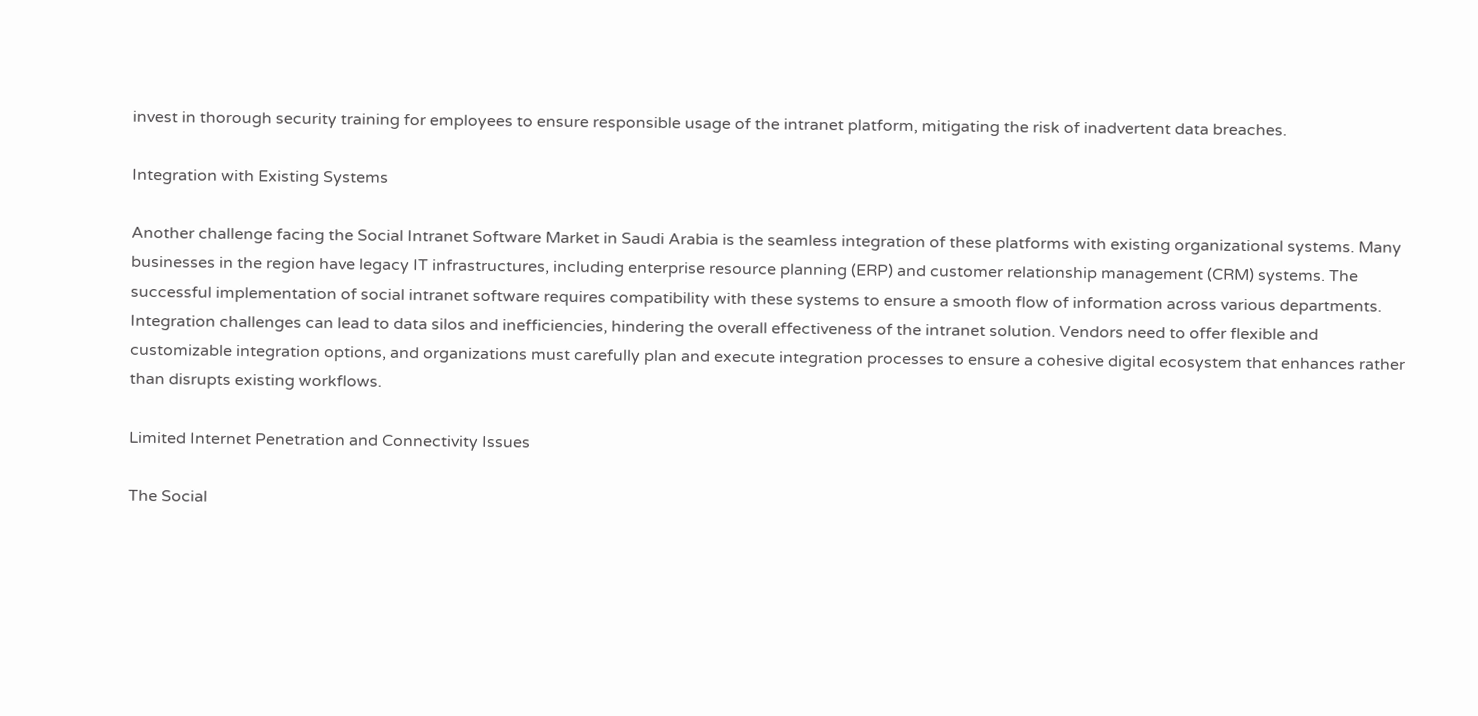invest in thorough security training for employees to ensure responsible usage of the intranet platform, mitigating the risk of inadvertent data breaches.

Integration with Existing Systems

Another challenge facing the Social Intranet Software Market in Saudi Arabia is the seamless integration of these platforms with existing organizational systems. Many businesses in the region have legacy IT infrastructures, including enterprise resource planning (ERP) and customer relationship management (CRM) systems. The successful implementation of social intranet software requires compatibility with these systems to ensure a smooth flow of information across various departments. Integration challenges can lead to data silos and inefficiencies, hindering the overall effectiveness of the intranet solution. Vendors need to offer flexible and customizable integration options, and organizations must carefully plan and execute integration processes to ensure a cohesive digital ecosystem that enhances rather than disrupts existing workflows.

Limited Internet Penetration and Connectivity Issues

The Social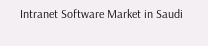Intranet Software Market in Saudi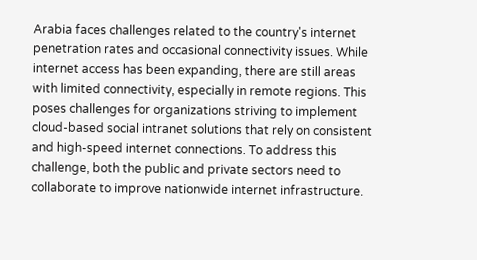Arabia faces challenges related to the country's internet penetration rates and occasional connectivity issues. While internet access has been expanding, there are still areas with limited connectivity, especially in remote regions. This poses challenges for organizations striving to implement cloud-based social intranet solutions that rely on consistent and high-speed internet connections. To address this challenge, both the public and private sectors need to collaborate to improve nationwide internet infrastructure.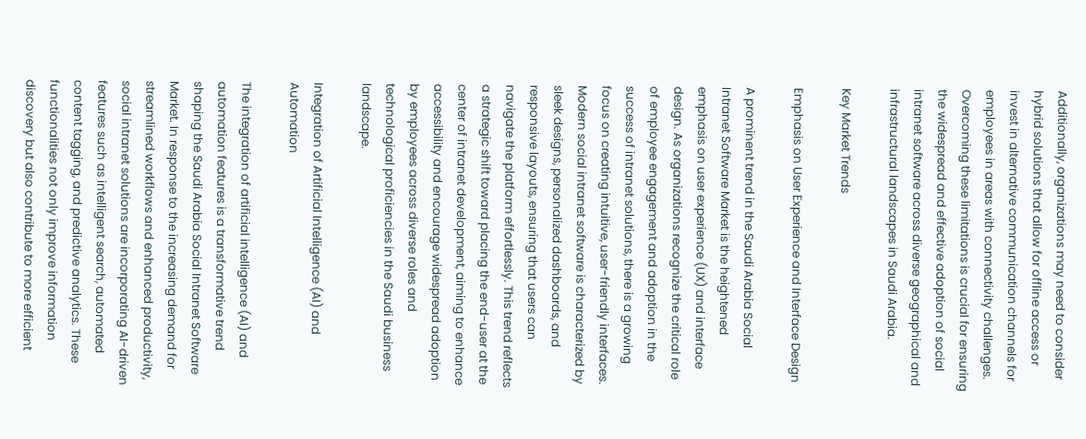Additionally, organizations may need to consider hybrid solutions that allow for offline access or invest in alternative communication channels for employees in areas with connectivity challenges. Overcoming these limitations is crucial for ensuring the widespread and effective adoption of social intranet software across diverse geographical and infrastructural landscapes in Saudi Arabia.

Key Market Trends

Emphasis on User Experience and Interface Design

A prominent trend in the Saudi Arabia Social Intranet Software Market is the heightened emphasis on user experience (UX) and interface design. As organizations recognize the critical role of employee engagement and adoption in the success of intranet solutions, there is a growing focus on creating intuitive, user-friendly interfaces. Modern social intranet software is characterized by sleek designs, personalized dashboards, and responsive layouts, ensuring that users can navigate the platform effortlessly. This trend reflects a strategic shift toward placing the end-user at the center of intranet development, aiming to enhance accessibility and encourage widespread adoption by employees across diverse roles and technological proficiencies in the Saudi business landscape.

Integration of Artificial Intelligence (AI) and Automation

The integration of artificial intelligence (AI) and automation features is a transformative trend shaping the Saudi Arabia Social Intranet Software Market. In response to the increasing demand for streamlined workflows and enhanced productivity, social intranet solutions are incorporating AI-driven features such as intelligent search, automated content tagging, and predictive analytics. These functionalities not only improve information discovery but also contribute to more efficient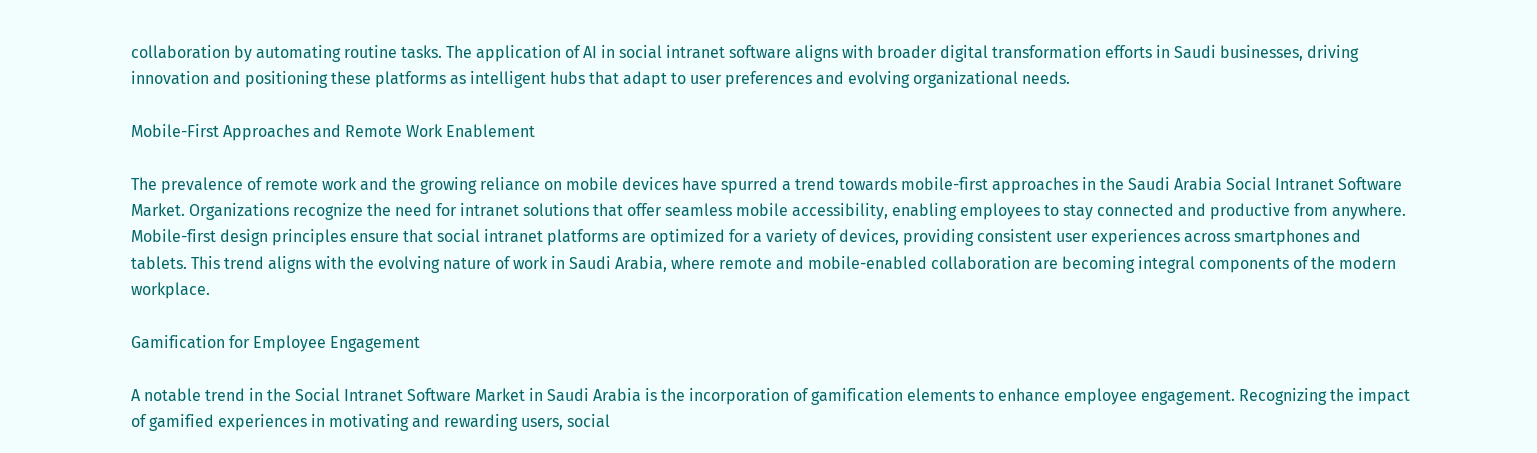collaboration by automating routine tasks. The application of AI in social intranet software aligns with broader digital transformation efforts in Saudi businesses, driving innovation and positioning these platforms as intelligent hubs that adapt to user preferences and evolving organizational needs.

Mobile-First Approaches and Remote Work Enablement

The prevalence of remote work and the growing reliance on mobile devices have spurred a trend towards mobile-first approaches in the Saudi Arabia Social Intranet Software Market. Organizations recognize the need for intranet solutions that offer seamless mobile accessibility, enabling employees to stay connected and productive from anywhere. Mobile-first design principles ensure that social intranet platforms are optimized for a variety of devices, providing consistent user experiences across smartphones and tablets. This trend aligns with the evolving nature of work in Saudi Arabia, where remote and mobile-enabled collaboration are becoming integral components of the modern workplace.

Gamification for Employee Engagement

A notable trend in the Social Intranet Software Market in Saudi Arabia is the incorporation of gamification elements to enhance employee engagement. Recognizing the impact of gamified experiences in motivating and rewarding users, social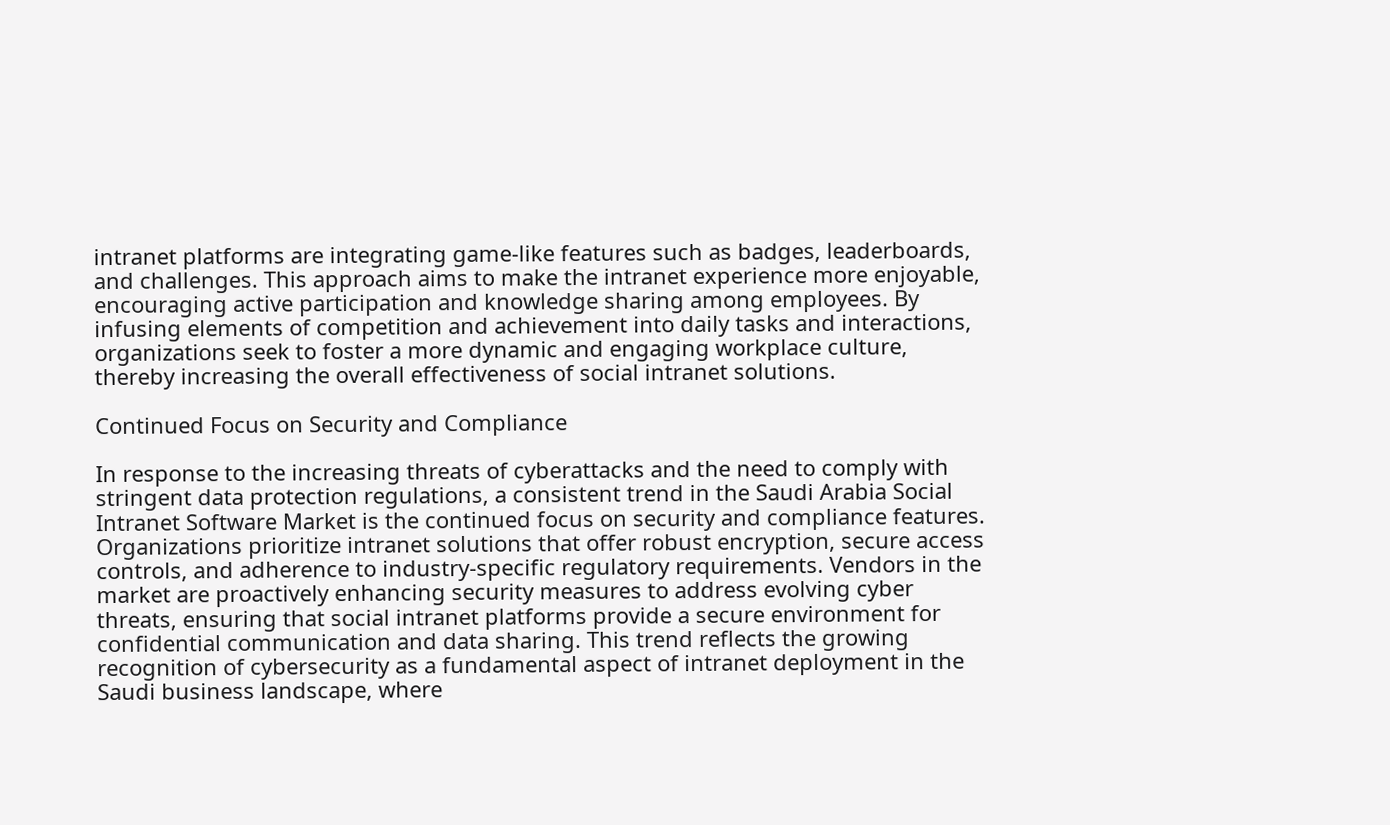intranet platforms are integrating game-like features such as badges, leaderboards, and challenges. This approach aims to make the intranet experience more enjoyable, encouraging active participation and knowledge sharing among employees. By infusing elements of competition and achievement into daily tasks and interactions, organizations seek to foster a more dynamic and engaging workplace culture, thereby increasing the overall effectiveness of social intranet solutions.

Continued Focus on Security and Compliance

In response to the increasing threats of cyberattacks and the need to comply with stringent data protection regulations, a consistent trend in the Saudi Arabia Social Intranet Software Market is the continued focus on security and compliance features. Organizations prioritize intranet solutions that offer robust encryption, secure access controls, and adherence to industry-specific regulatory requirements. Vendors in the market are proactively enhancing security measures to address evolving cyber threats, ensuring that social intranet platforms provide a secure environment for confidential communication and data sharing. This trend reflects the growing recognition of cybersecurity as a fundamental aspect of intranet deployment in the Saudi business landscape, where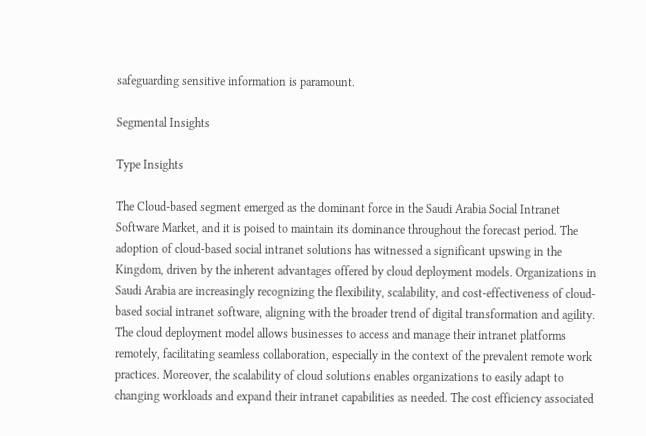safeguarding sensitive information is paramount.

Segmental Insights

Type Insights

The Cloud-based segment emerged as the dominant force in the Saudi Arabia Social Intranet Software Market, and it is poised to maintain its dominance throughout the forecast period. The adoption of cloud-based social intranet solutions has witnessed a significant upswing in the Kingdom, driven by the inherent advantages offered by cloud deployment models. Organizations in Saudi Arabia are increasingly recognizing the flexibility, scalability, and cost-effectiveness of cloud-based social intranet software, aligning with the broader trend of digital transformation and agility. The cloud deployment model allows businesses to access and manage their intranet platforms remotely, facilitating seamless collaboration, especially in the context of the prevalent remote work practices. Moreover, the scalability of cloud solutions enables organizations to easily adapt to changing workloads and expand their intranet capabilities as needed. The cost efficiency associated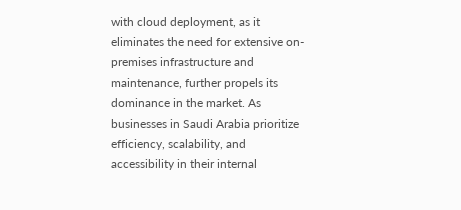with cloud deployment, as it eliminates the need for extensive on-premises infrastructure and maintenance, further propels its dominance in the market. As businesses in Saudi Arabia prioritize efficiency, scalability, and accessibility in their internal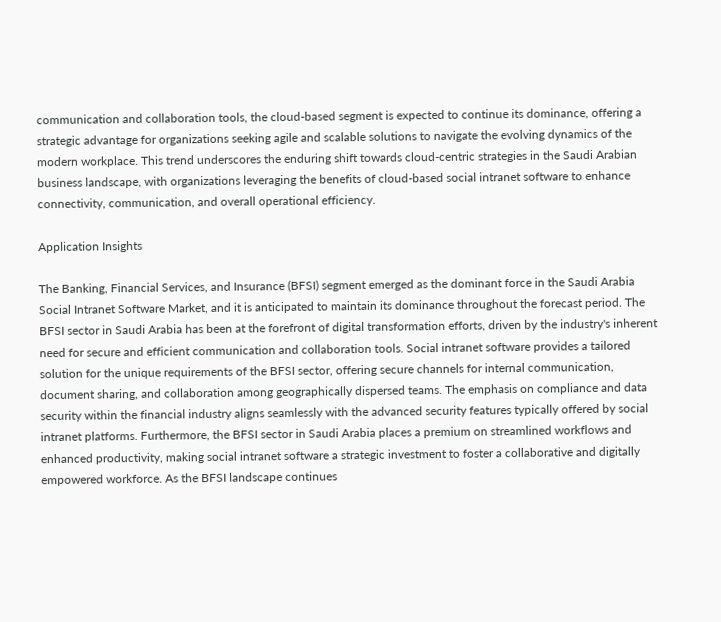communication and collaboration tools, the cloud-based segment is expected to continue its dominance, offering a strategic advantage for organizations seeking agile and scalable solutions to navigate the evolving dynamics of the modern workplace. This trend underscores the enduring shift towards cloud-centric strategies in the Saudi Arabian business landscape, with organizations leveraging the benefits of cloud-based social intranet software to enhance connectivity, communication, and overall operational efficiency.

Application Insights

The Banking, Financial Services, and Insurance (BFSI) segment emerged as the dominant force in the Saudi Arabia Social Intranet Software Market, and it is anticipated to maintain its dominance throughout the forecast period. The BFSI sector in Saudi Arabia has been at the forefront of digital transformation efforts, driven by the industry's inherent need for secure and efficient communication and collaboration tools. Social intranet software provides a tailored solution for the unique requirements of the BFSI sector, offering secure channels for internal communication, document sharing, and collaboration among geographically dispersed teams. The emphasis on compliance and data security within the financial industry aligns seamlessly with the advanced security features typically offered by social intranet platforms. Furthermore, the BFSI sector in Saudi Arabia places a premium on streamlined workflows and enhanced productivity, making social intranet software a strategic investment to foster a collaborative and digitally empowered workforce. As the BFSI landscape continues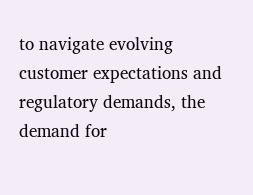to navigate evolving customer expectations and regulatory demands, the demand for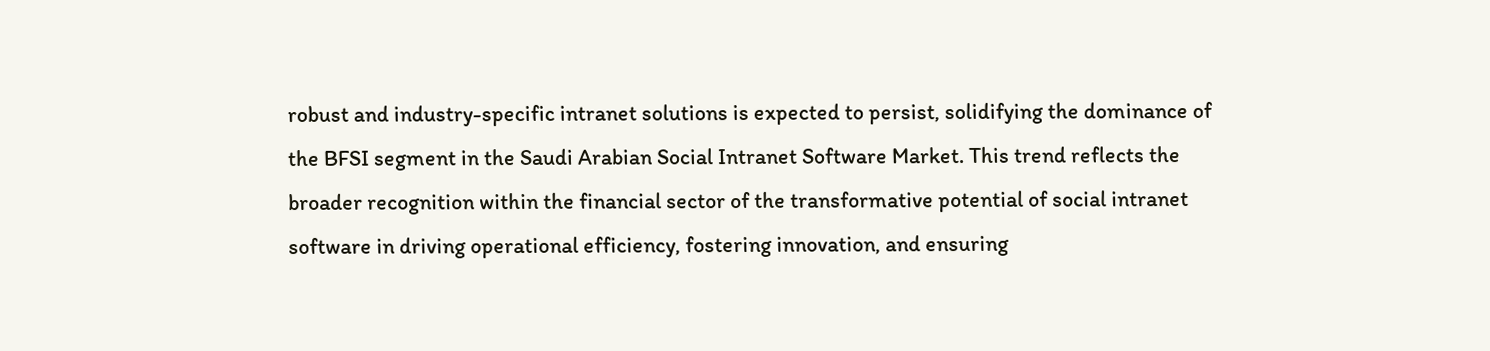robust and industry-specific intranet solutions is expected to persist, solidifying the dominance of the BFSI segment in the Saudi Arabian Social Intranet Software Market. This trend reflects the broader recognition within the financial sector of the transformative potential of social intranet software in driving operational efficiency, fostering innovation, and ensuring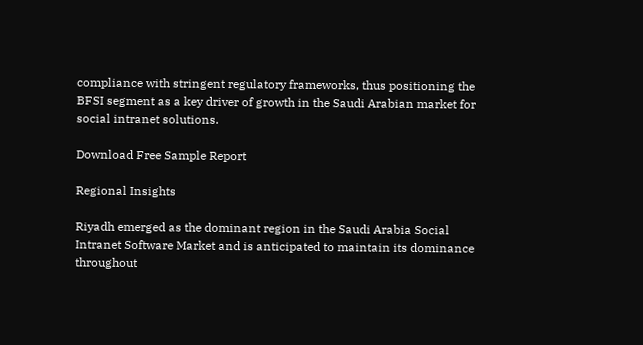compliance with stringent regulatory frameworks, thus positioning the BFSI segment as a key driver of growth in the Saudi Arabian market for social intranet solutions.

Download Free Sample Report

Regional Insights

Riyadh emerged as the dominant region in the Saudi Arabia Social Intranet Software Market and is anticipated to maintain its dominance throughout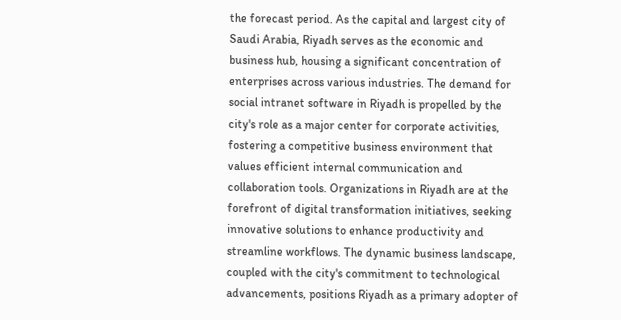the forecast period. As the capital and largest city of Saudi Arabia, Riyadh serves as the economic and business hub, housing a significant concentration of enterprises across various industries. The demand for social intranet software in Riyadh is propelled by the city's role as a major center for corporate activities, fostering a competitive business environment that values efficient internal communication and collaboration tools. Organizations in Riyadh are at the forefront of digital transformation initiatives, seeking innovative solutions to enhance productivity and streamline workflows. The dynamic business landscape, coupled with the city's commitment to technological advancements, positions Riyadh as a primary adopter of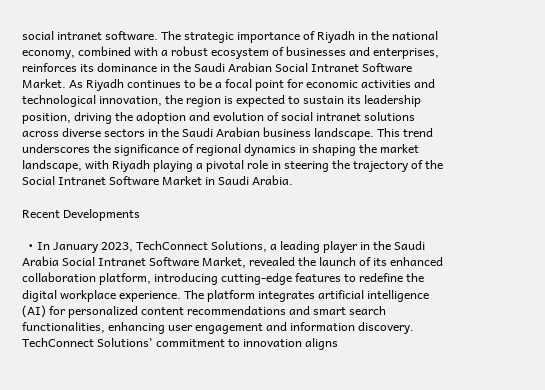social intranet software. The strategic importance of Riyadh in the national economy, combined with a robust ecosystem of businesses and enterprises, reinforces its dominance in the Saudi Arabian Social Intranet Software Market. As Riyadh continues to be a focal point for economic activities and technological innovation, the region is expected to sustain its leadership position, driving the adoption and evolution of social intranet solutions across diverse sectors in the Saudi Arabian business landscape. This trend underscores the significance of regional dynamics in shaping the market landscape, with Riyadh playing a pivotal role in steering the trajectory of the Social Intranet Software Market in Saudi Arabia.

Recent Developments

  • In January 2023, TechConnect Solutions, a leading player in the Saudi Arabia Social Intranet Software Market, revealed the launch of its enhanced collaboration platform, introducing cutting-edge features to redefine the digital workplace experience. The platform integrates artificial intelligence (AI) for personalized content recommendations and smart search functionalities, enhancing user engagement and information discovery. TechConnect Solutions' commitment to innovation aligns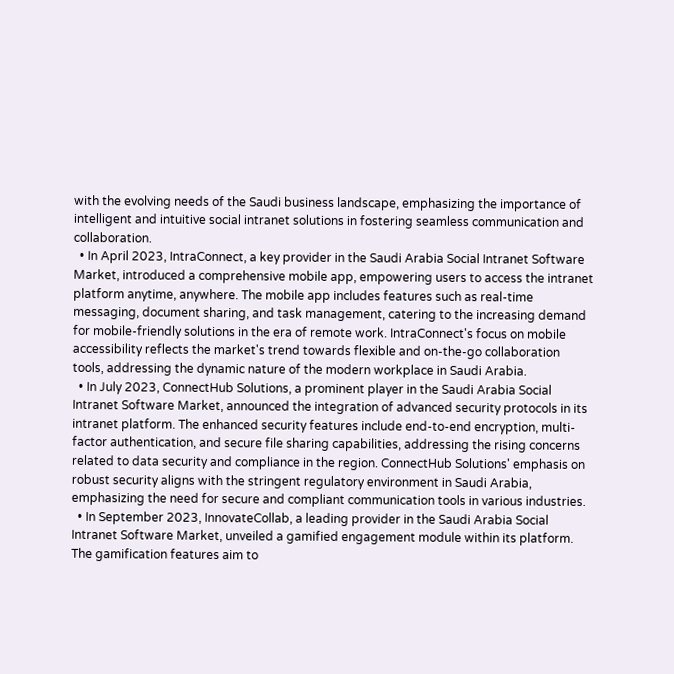with the evolving needs of the Saudi business landscape, emphasizing the importance of intelligent and intuitive social intranet solutions in fostering seamless communication and collaboration.
  • In April 2023, IntraConnect, a key provider in the Saudi Arabia Social Intranet Software Market, introduced a comprehensive mobile app, empowering users to access the intranet platform anytime, anywhere. The mobile app includes features such as real-time messaging, document sharing, and task management, catering to the increasing demand for mobile-friendly solutions in the era of remote work. IntraConnect's focus on mobile accessibility reflects the market's trend towards flexible and on-the-go collaboration tools, addressing the dynamic nature of the modern workplace in Saudi Arabia.
  • In July 2023, ConnectHub Solutions, a prominent player in the Saudi Arabia Social Intranet Software Market, announced the integration of advanced security protocols in its intranet platform. The enhanced security features include end-to-end encryption, multi-factor authentication, and secure file sharing capabilities, addressing the rising concerns related to data security and compliance in the region. ConnectHub Solutions' emphasis on robust security aligns with the stringent regulatory environment in Saudi Arabia, emphasizing the need for secure and compliant communication tools in various industries.
  • In September 2023, InnovateCollab, a leading provider in the Saudi Arabia Social Intranet Software Market, unveiled a gamified engagement module within its platform. The gamification features aim to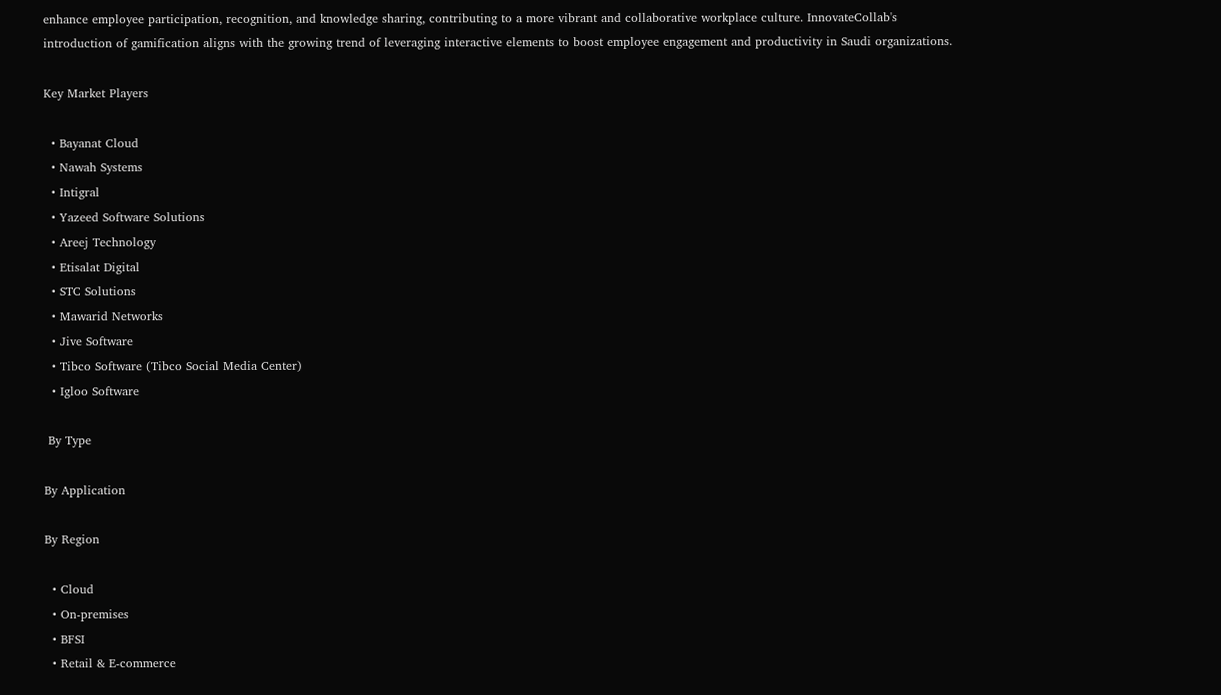enhance employee participation, recognition, and knowledge sharing, contributing to a more vibrant and collaborative workplace culture. InnovateCollab's introduction of gamification aligns with the growing trend of leveraging interactive elements to boost employee engagement and productivity in Saudi organizations.

Key Market Players

  • Bayanat Cloud
  • Nawah Systems
  • Intigral
  • Yazeed Software Solutions
  • Areej Technology
  • Etisalat Digital
  • STC Solutions
  • Mawarid Networks
  • Jive Software
  • Tibco Software (Tibco Social Media Center)
  • Igloo Software

 By Type

By Application

By Region

  • Cloud
  • On-premises
  • BFSI
  • Retail & E-commerce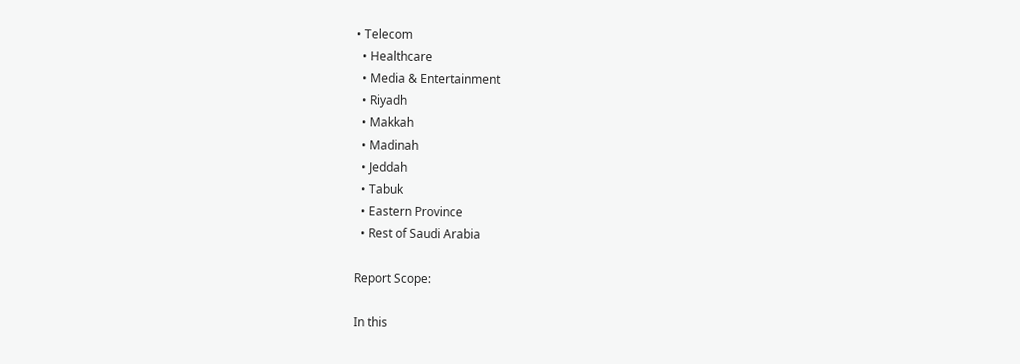• Telecom
  • Healthcare
  • Media & Entertainment
  • Riyadh
  • Makkah
  • Madinah
  • Jeddah
  • Tabuk
  • Eastern Province
  • Rest of Saudi Arabia

Report Scope:

In this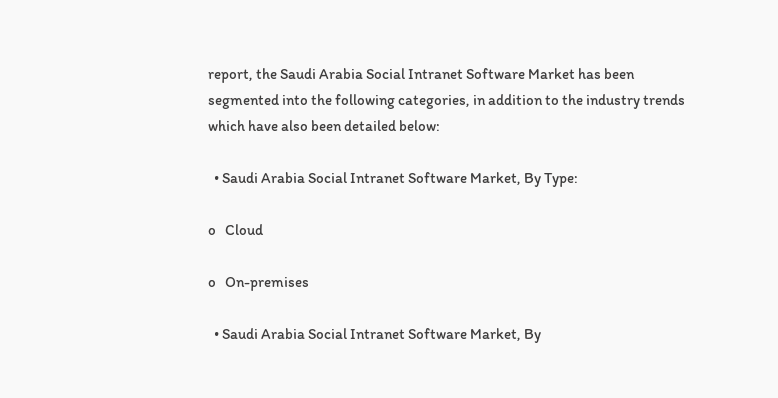report, the Saudi Arabia Social Intranet Software Market has been segmented into the following categories, in addition to the industry trends which have also been detailed below:

  • Saudi Arabia Social Intranet Software Market, By Type:

o   Cloud

o   On-premises

  • Saudi Arabia Social Intranet Software Market, By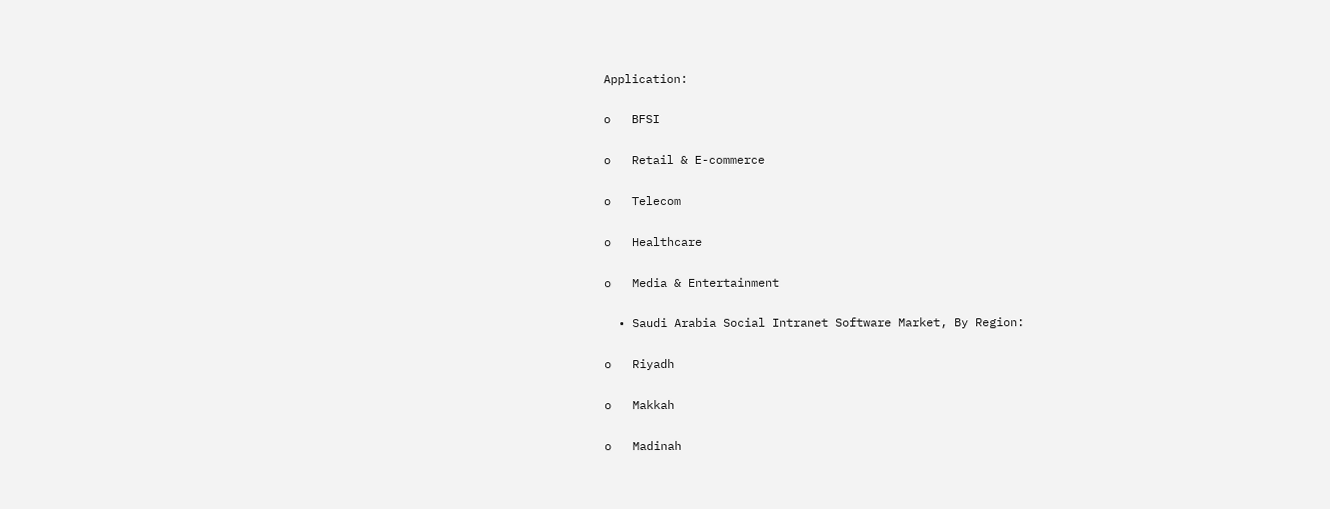Application:

o   BFSI

o   Retail & E-commerce

o   Telecom

o   Healthcare

o   Media & Entertainment

  • Saudi Arabia Social Intranet Software Market, By Region:

o   Riyadh

o   Makkah

o   Madinah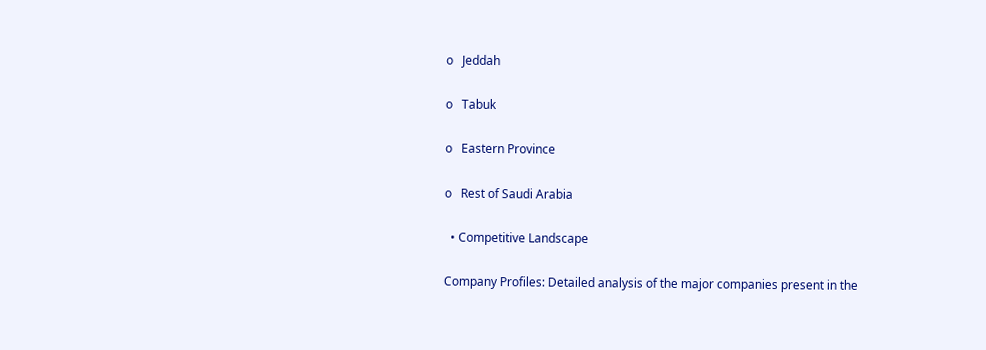o   Jeddah

o   Tabuk

o   Eastern Province

o   Rest of Saudi Arabia

  • Competitive Landscape

Company Profiles: Detailed analysis of the major companies present in the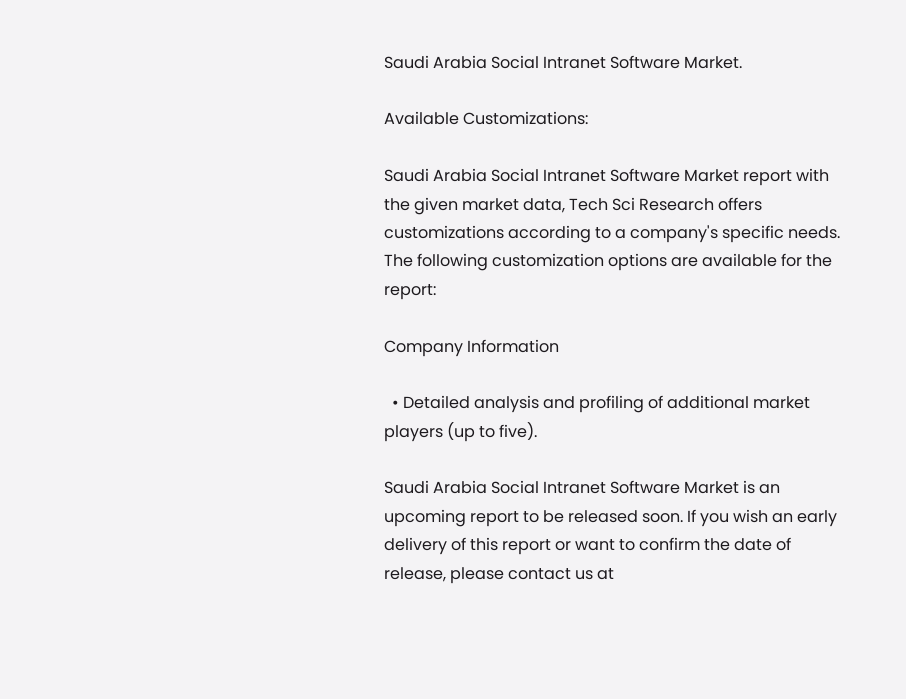Saudi Arabia Social Intranet Software Market.

Available Customizations:

Saudi Arabia Social Intranet Software Market report with the given market data, Tech Sci Research offers customizations according to a company's specific needs. The following customization options are available for the report:

Company Information

  • Detailed analysis and profiling of additional market players (up to five).

Saudi Arabia Social Intranet Software Market is an upcoming report to be released soon. If you wish an early delivery of this report or want to confirm the date of release, please contact us at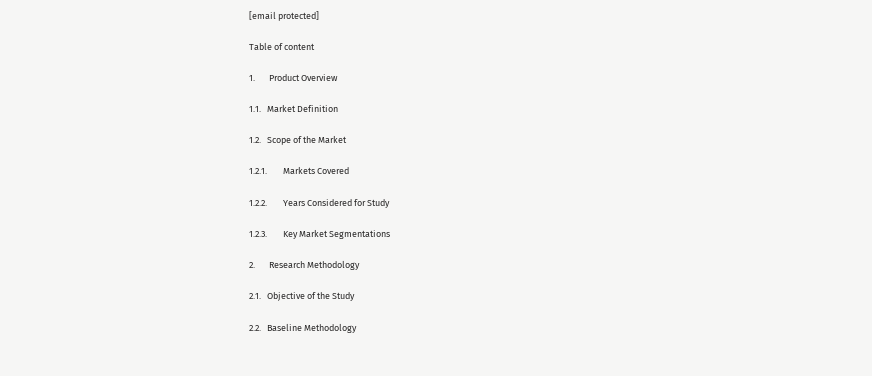[email protected]

Table of content

1.       Product Overview

1.1.   Market Definition

1.2.   Scope of the Market

1.2.1.        Markets Covered

1.2.2.        Years Considered for Study

1.2.3.        Key Market Segmentations

2.       Research Methodology

2.1.   Objective of the Study

2.2.   Baseline Methodology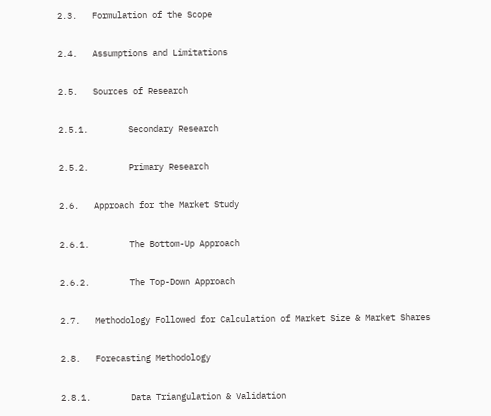2.3.   Formulation of the Scope

2.4.   Assumptions and Limitations

2.5.   Sources of Research

2.5.1.        Secondary Research

2.5.2.        Primary Research

2.6.   Approach for the Market Study

2.6.1.        The Bottom-Up Approach

2.6.2.        The Top-Down Approach

2.7.   Methodology Followed for Calculation of Market Size & Market Shares

2.8.   Forecasting Methodology

2.8.1.        Data Triangulation & Validation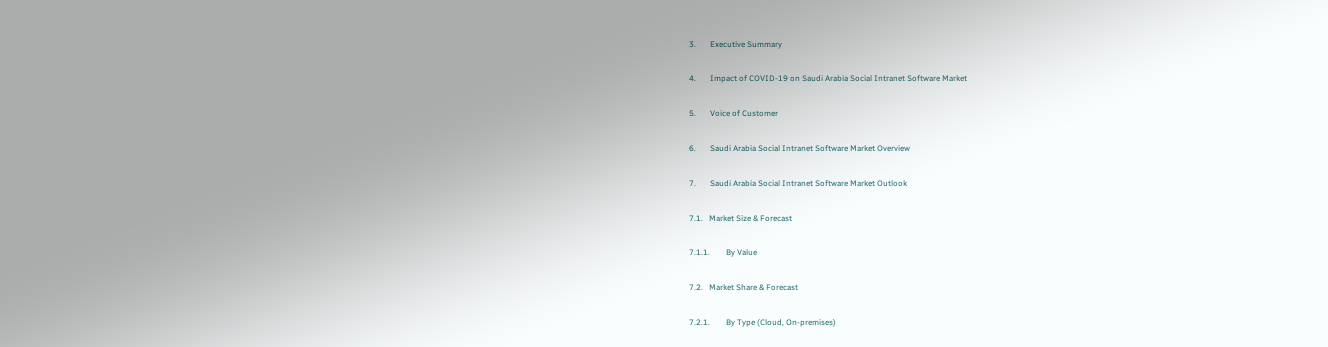3.       Executive Summary

4.       Impact of COVID-19 on Saudi Arabia Social Intranet Software Market

5.       Voice of Customer

6.       Saudi Arabia Social Intranet Software Market Overview

7.       Saudi Arabia Social Intranet Software Market Outlook

7.1.   Market Size & Forecast

7.1.1.        By Value

7.2.   Market Share & Forecast

7.2.1.        By Type (Cloud, On-premises)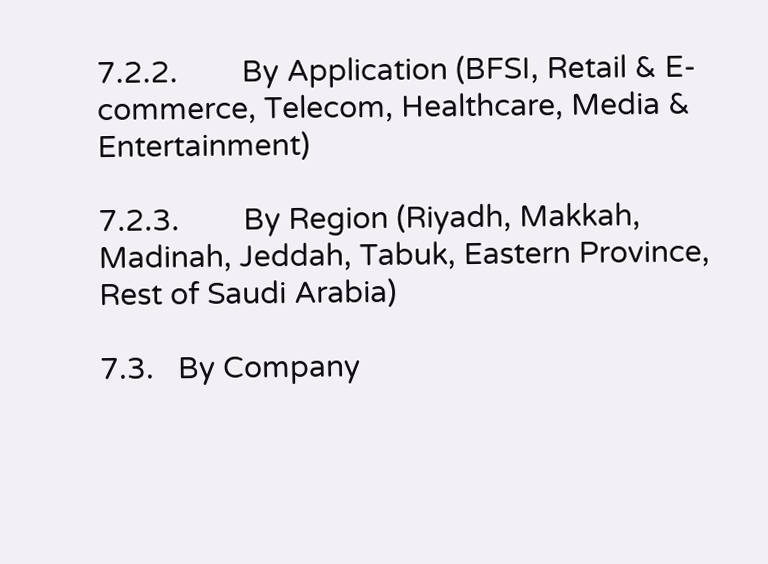7.2.2.        By Application (BFSI, Retail & E-commerce, Telecom, Healthcare, Media & Entertainment)

7.2.3.        By Region (Riyadh, Makkah, Madinah, Jeddah, Tabuk, Eastern Province, Rest of Saudi Arabia)

7.3.   By Company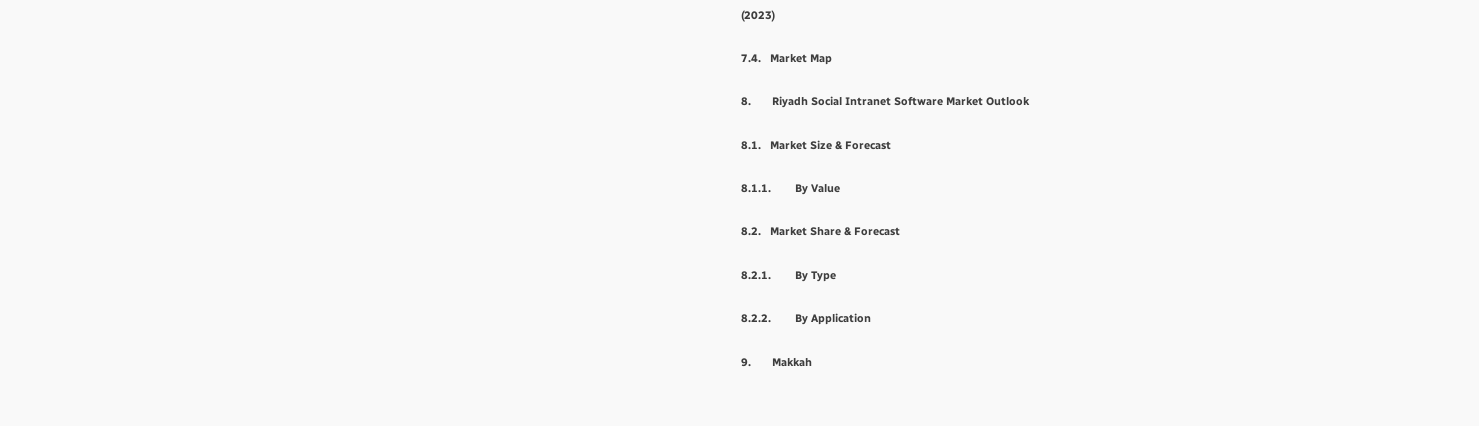(2023)

7.4.   Market Map

8.       Riyadh Social Intranet Software Market Outlook

8.1.   Market Size & Forecast

8.1.1.        By Value

8.2.   Market Share & Forecast

8.2.1.        By Type

8.2.2.        By Application

9.       Makkah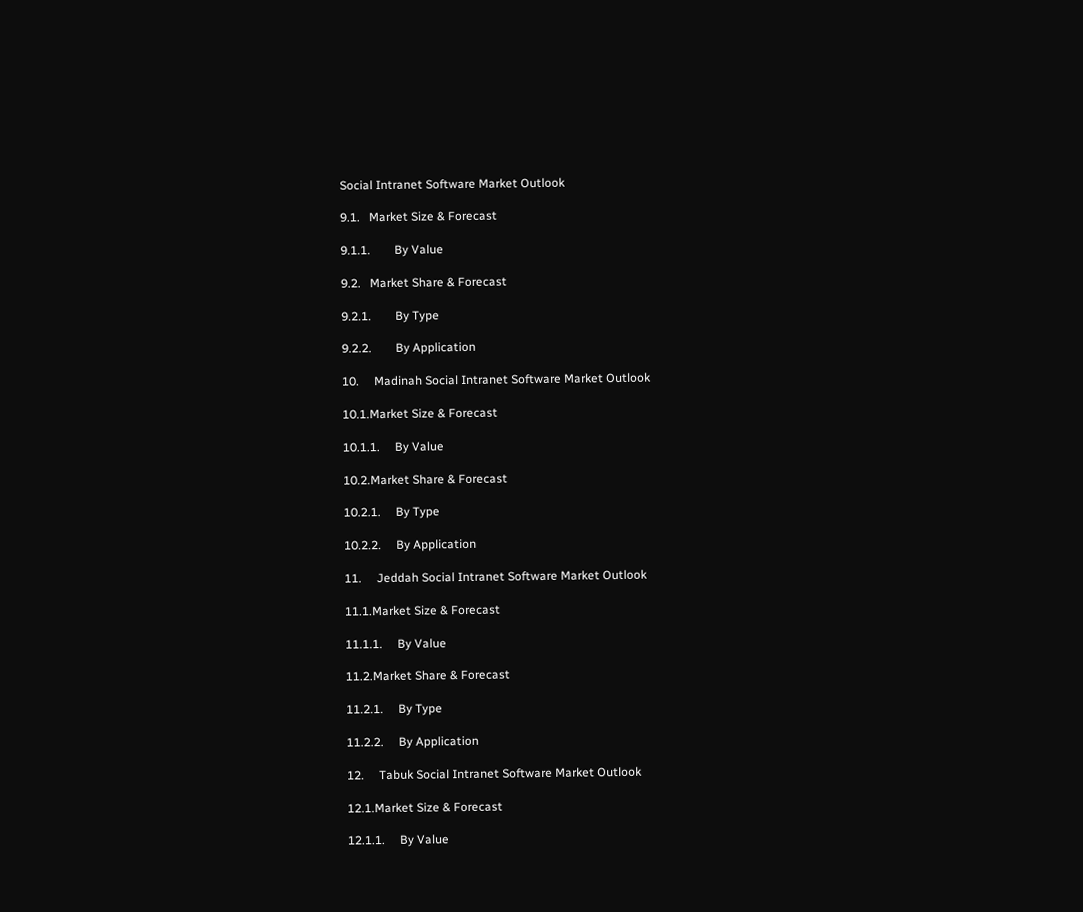Social Intranet Software Market Outlook

9.1.   Market Size & Forecast

9.1.1.        By Value

9.2.   Market Share & Forecast

9.2.1.        By Type

9.2.2.        By Application

10.     Madinah Social Intranet Software Market Outlook

10.1.Market Size & Forecast

10.1.1.     By Value

10.2.Market Share & Forecast

10.2.1.     By Type

10.2.2.     By Application

11.     Jeddah Social Intranet Software Market Outlook

11.1.Market Size & Forecast

11.1.1.     By Value

11.2.Market Share & Forecast

11.2.1.     By Type

11.2.2.     By Application

12.     Tabuk Social Intranet Software Market Outlook

12.1.Market Size & Forecast

12.1.1.     By Value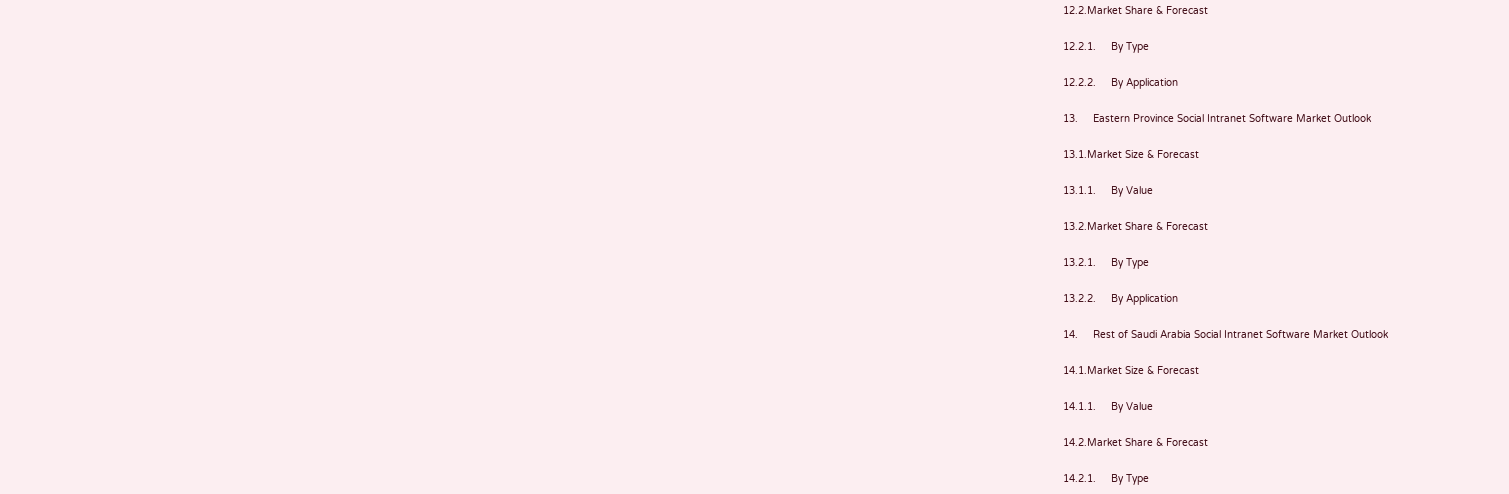12.2.Market Share & Forecast

12.2.1.     By Type

12.2.2.     By Application

13.     Eastern Province Social Intranet Software Market Outlook

13.1.Market Size & Forecast

13.1.1.     By Value

13.2.Market Share & Forecast

13.2.1.     By Type

13.2.2.     By Application

14.     Rest of Saudi Arabia Social Intranet Software Market Outlook

14.1.Market Size & Forecast

14.1.1.     By Value

14.2.Market Share & Forecast

14.2.1.     By Type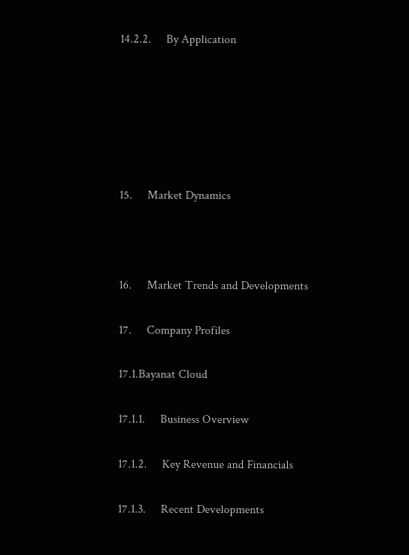14.2.2.     By Application






15.     Market Dynamics



16.     Market Trends and Developments

17.     Company Profiles

17.1.Bayanat Cloud

17.1.1.     Business Overview

17.1.2.     Key Revenue and Financials

17.1.3.     Recent Developments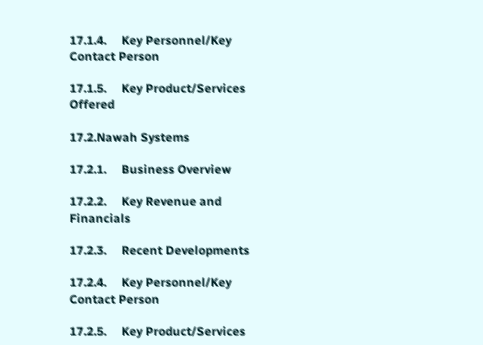17.1.4.     Key Personnel/Key Contact Person

17.1.5.     Key Product/Services Offered

17.2.Nawah Systems

17.2.1.     Business Overview

17.2.2.     Key Revenue and Financials

17.2.3.     Recent Developments

17.2.4.     Key Personnel/Key Contact Person

17.2.5.     Key Product/Services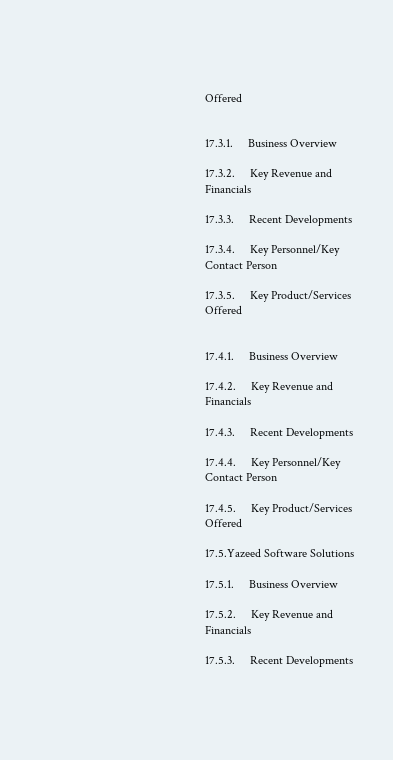Offered


17.3.1.     Business Overview

17.3.2.     Key Revenue and Financials

17.3.3.     Recent Developments

17.3.4.     Key Personnel/Key Contact Person

17.3.5.     Key Product/Services Offered


17.4.1.     Business Overview

17.4.2.     Key Revenue and Financials

17.4.3.     Recent Developments

17.4.4.     Key Personnel/Key Contact Person

17.4.5.     Key Product/Services Offered

17.5.Yazeed Software Solutions

17.5.1.     Business Overview

17.5.2.     Key Revenue and Financials

17.5.3.     Recent Developments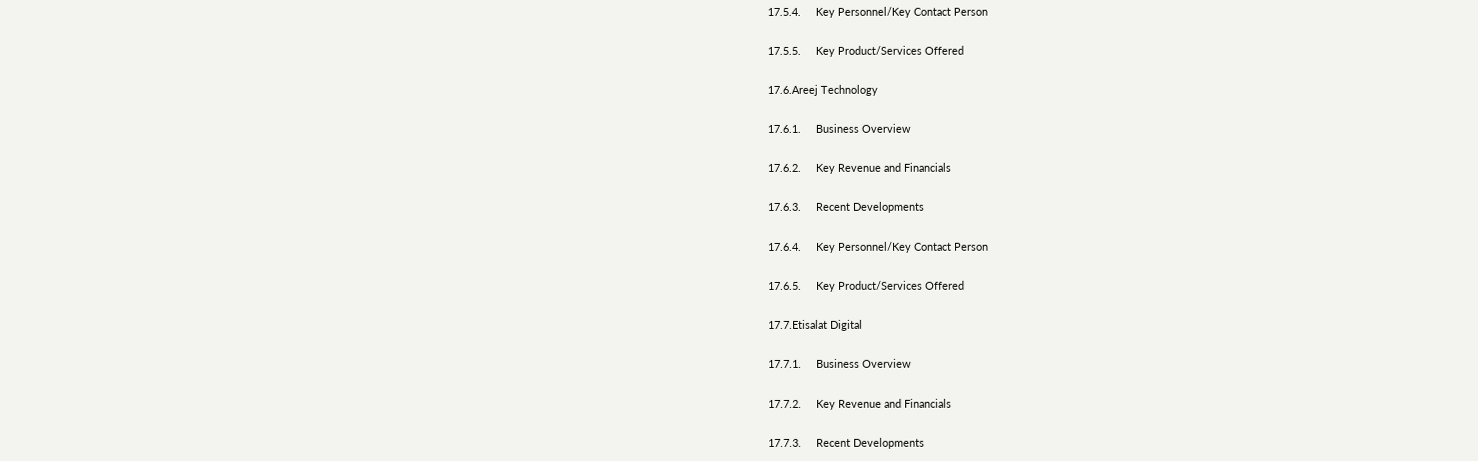17.5.4.     Key Personnel/Key Contact Person

17.5.5.     Key Product/Services Offered

17.6.Areej Technology

17.6.1.     Business Overview

17.6.2.     Key Revenue and Financials

17.6.3.     Recent Developments

17.6.4.     Key Personnel/Key Contact Person

17.6.5.     Key Product/Services Offered

17.7.Etisalat Digital

17.7.1.     Business Overview

17.7.2.     Key Revenue and Financials

17.7.3.     Recent Developments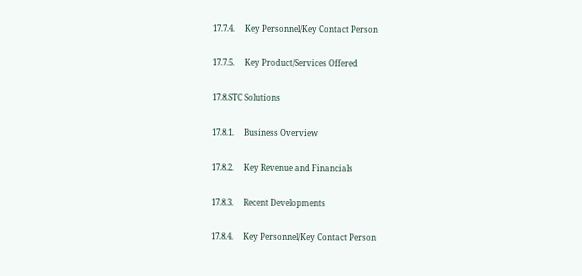17.7.4.     Key Personnel/Key Contact Person

17.7.5.     Key Product/Services Offered

17.8.STC Solutions

17.8.1.     Business Overview

17.8.2.     Key Revenue and Financials

17.8.3.     Recent Developments

17.8.4.     Key Personnel/Key Contact Person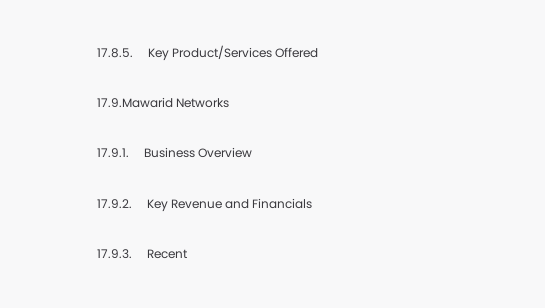17.8.5.     Key Product/Services Offered

17.9.Mawarid Networks

17.9.1.     Business Overview

17.9.2.     Key Revenue and Financials

17.9.3.     Recent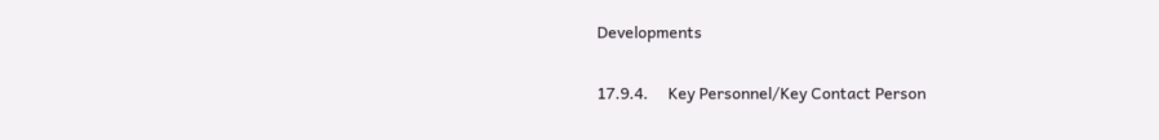Developments

17.9.4.     Key Personnel/Key Contact Person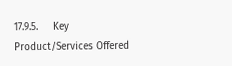17.9.5.     Key Product/Services Offered